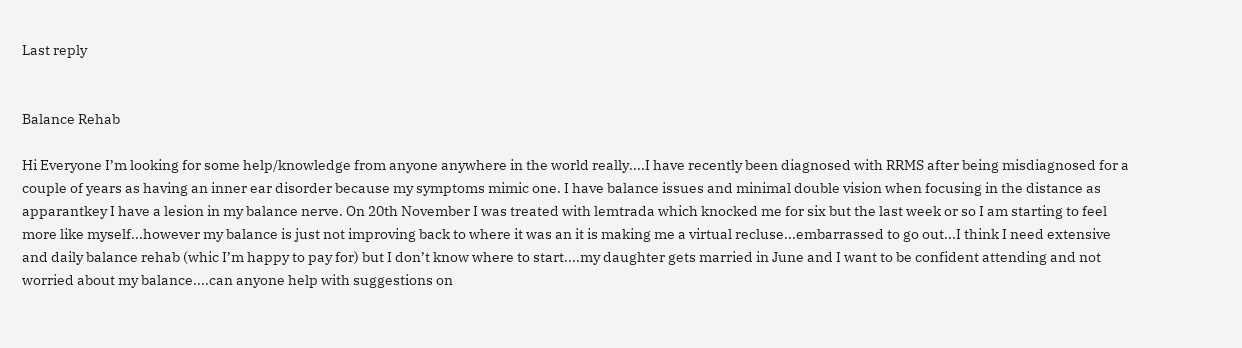Last reply


Balance Rehab

Hi Everyone I’m looking for some help/knowledge from anyone anywhere in the world really....I have recently been diagnosed with RRMS after being misdiagnosed for a couple of years as having an inner ear disorder because my symptoms mimic one. I have balance issues and minimal double vision when focusing in the distance as apparantkey I have a lesion in my balance nerve. On 20th November I was treated with lemtrada which knocked me for six but the last week or so I am starting to feel more like myself...however my balance is just not improving back to where it was an it is making me a virtual recluse...embarrassed to go out...I think I need extensive and daily balance rehab (whic I’m happy to pay for) but I don’t know where to start....my daughter gets married in June and I want to be confident attending and not worried about my balance....can anyone help with suggestions on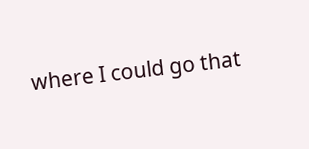where I could go that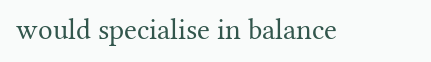would specialise in balance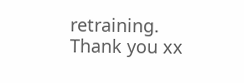retraining. Thank you xx